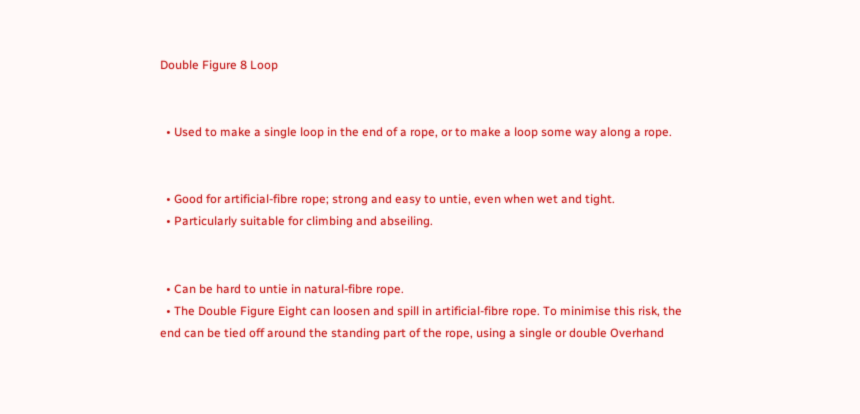Double Figure 8 Loop


  • Used to make a single loop in the end of a rope, or to make a loop some way along a rope.


  • Good for artificial-fibre rope; strong and easy to untie, even when wet and tight.
  • Particularly suitable for climbing and abseiling.


  • Can be hard to untie in natural-fibre rope.
  • The Double Figure Eight can loosen and spill in artificial-fibre rope. To minimise this risk, the end can be tied off around the standing part of the rope, using a single or double Overhand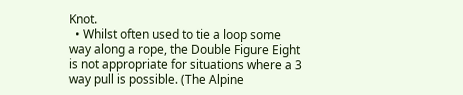Knot.
  • Whilst often used to tie a loop some way along a rope, the Double Figure Eight is not appropriate for situations where a 3 way pull is possible. (The Alpine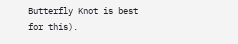Butterfly Knot is best for this).